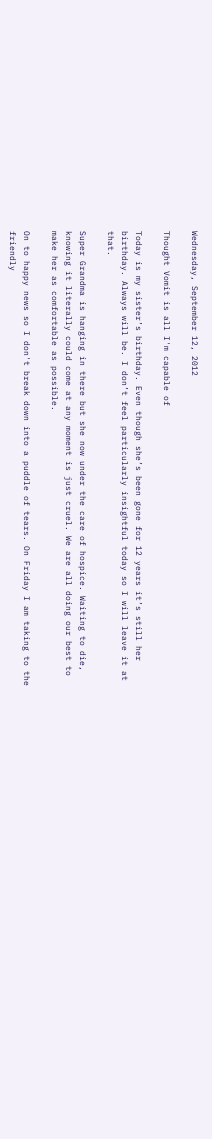Wednesday, September 12, 2012

Thought Vomit is all I'm capable of

Today is my sister’s birthday. Even though she’s been gone for 12 years it’s still her birthday. Always will be. I don’t feel particularly insightful today so I will leave it at that.

Super Grandma is hanging in there but she now under the care of hospice. Waiting to die, knowing it literally could come at any moment is just cruel. We are all doing our best to make her as comfortable as possible.

On to happy news so I don't break down into a puddle of tears. On Friday I am taking to the friendly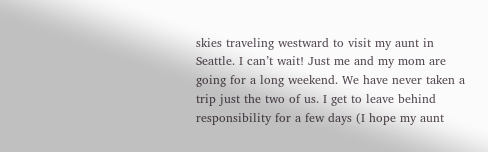skies traveling westward to visit my aunt in Seattle. I can’t wait! Just me and my mom are going for a long weekend. We have never taken a trip just the two of us. I get to leave behind responsibility for a few days (I hope my aunt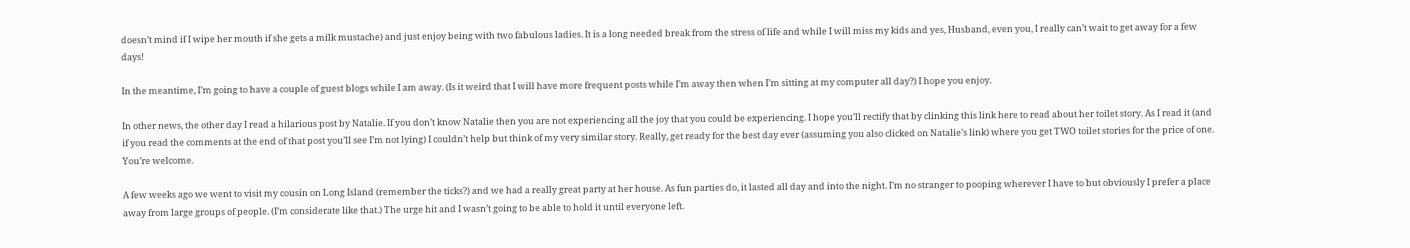doesn’t mind if I wipe her mouth if she gets a milk mustache) and just enjoy being with two fabulous ladies. It is a long needed break from the stress of life and while I will miss my kids and yes, Husband, even you, I really can’t wait to get away for a few days!

In the meantime, I’m going to have a couple of guest blogs while I am away. (Is it weird that I will have more frequent posts while I’m away then when I’m sitting at my computer all day?) I hope you enjoy.

In other news, the other day I read a hilarious post by Natalie. If you don’t know Natalie then you are not experiencing all the joy that you could be experiencing. I hope you’ll rectify that by clinking this link here to read about her toilet story. As I read it (and if you read the comments at the end of that post you’ll see I’m not lying) I couldn’t help but think of my very similar story. Really, get ready for the best day ever (assuming you also clicked on Natalie’s link) where you get TWO toilet stories for the price of one. You’re welcome.

A few weeks ago we went to visit my cousin on Long Island (remember the ticks?) and we had a really great party at her house. As fun parties do, it lasted all day and into the night. I’m no stranger to pooping wherever I have to but obviously I prefer a place away from large groups of people. (I’m considerate like that.) The urge hit and I wasn’t going to be able to hold it until everyone left.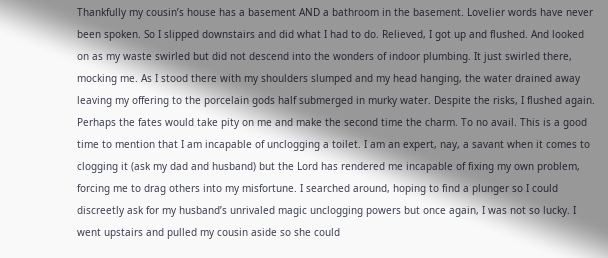Thankfully my cousin’s house has a basement AND a bathroom in the basement. Lovelier words have never been spoken. So I slipped downstairs and did what I had to do. Relieved, I got up and flushed. And looked on as my waste swirled but did not descend into the wonders of indoor plumbing. It just swirled there, mocking me. As I stood there with my shoulders slumped and my head hanging, the water drained away leaving my offering to the porcelain gods half submerged in murky water. Despite the risks, I flushed again. Perhaps the fates would take pity on me and make the second time the charm. To no avail. This is a good time to mention that I am incapable of unclogging a toilet. I am an expert, nay, a savant when it comes to clogging it (ask my dad and husband) but the Lord has rendered me incapable of fixing my own problem, forcing me to drag others into my misfortune. I searched around, hoping to find a plunger so I could discreetly ask for my husband’s unrivaled magic unclogging powers but once again, I was not so lucky. I went upstairs and pulled my cousin aside so she could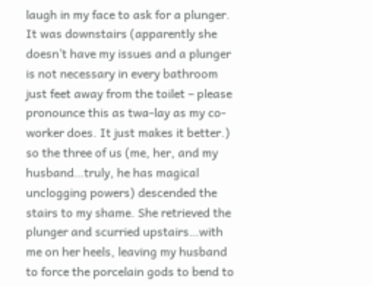laugh in my face to ask for a plunger. It was downstairs (apparently she doesn’t have my issues and a plunger is not necessary in every bathroom just feet away from the toilet – please pronounce this as twa-lay as my co-worker does. It just makes it better.) so the three of us (me, her, and my husband…truly, he has magical unclogging powers) descended the stairs to my shame. She retrieved the plunger and scurried upstairs…with me on her heels, leaving my husband to force the porcelain gods to bend to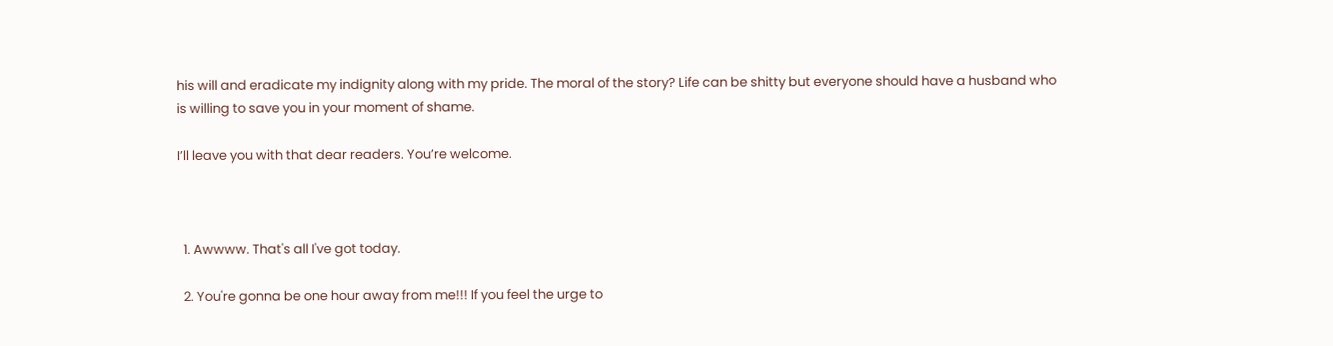his will and eradicate my indignity along with my pride. The moral of the story? Life can be shitty but everyone should have a husband who is willing to save you in your moment of shame.

I’ll leave you with that dear readers. You’re welcome.



  1. Awwww. That's all I've got today.

  2. You're gonna be one hour away from me!!! If you feel the urge to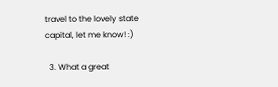travel to the lovely state capital, let me know! :)

  3. What a great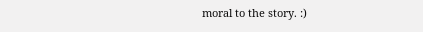moral to the story. :)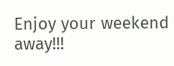Enjoy your weekend away!!!